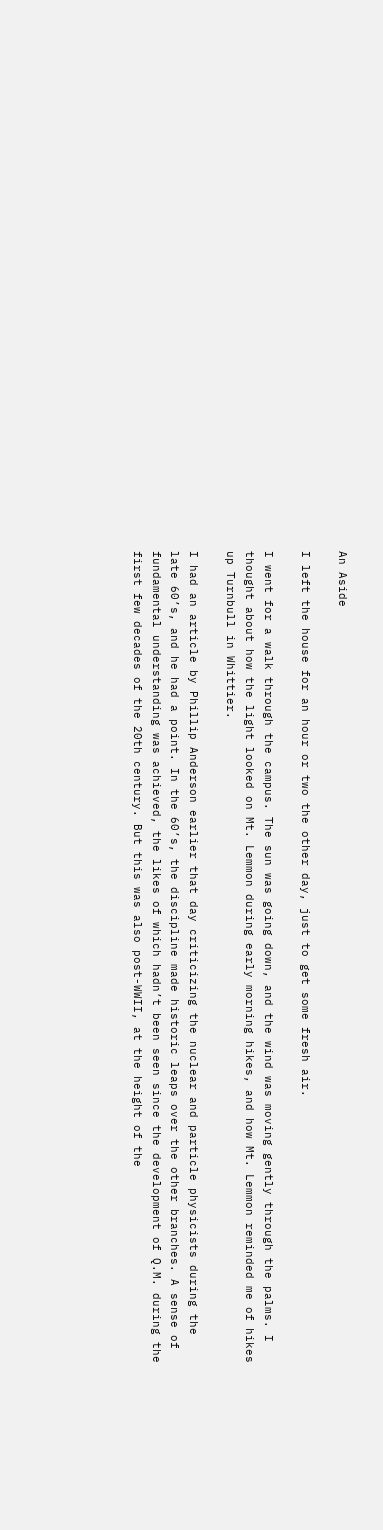An Aside

I left the house for an hour or two the other day, just to get some fresh air.

I went for a walk through the campus. The sun was going down, and the wind was moving gently through the palms. I thought about how the light looked on Mt. Lemmon during early morning hikes, and how Mt. Lemmon reminded me of hikes up Turnbull in Whittier.

I had an article by Phillip Anderson earlier that day criticizing the nuclear and particle physicists during the late 60’s, and he had a point. In the 60’s, the discipline made historic leaps over the other branches. A sense of fundamental understanding was achieved, the likes of which hadn’t been seen since the development of Q.M. during the first few decades of the 20th century. But this was also post-WWII, at the height of the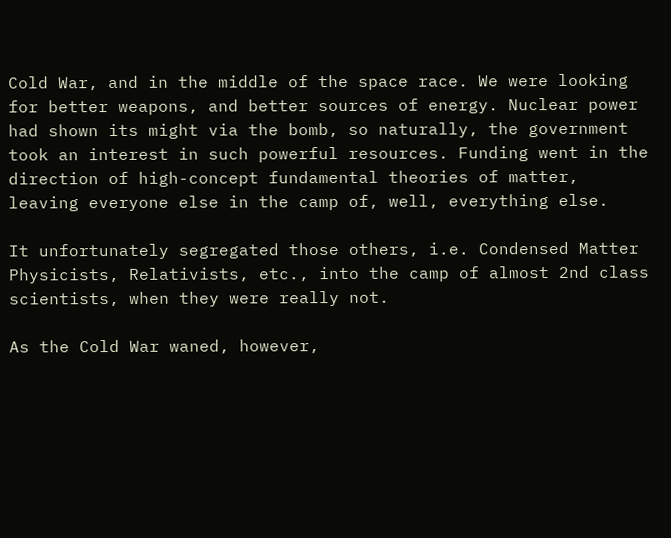Cold War, and in the middle of the space race. We were looking for better weapons, and better sources of energy. Nuclear power had shown its might via the bomb, so naturally, the government took an interest in such powerful resources. Funding went in the direction of high-concept fundamental theories of matter, leaving everyone else in the camp of, well, everything else.

It unfortunately segregated those others, i.e. Condensed Matter Physicists, Relativists, etc., into the camp of almost 2nd class scientists, when they were really not.

As the Cold War waned, however,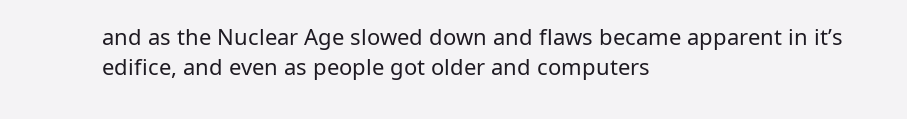and as the Nuclear Age slowed down and flaws became apparent in it’s edifice, and even as people got older and computers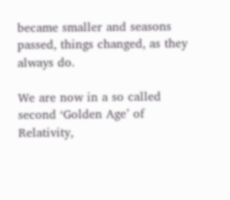became smaller and seasons passed, things changed, as they always do.

We are now in a so called second ‘Golden Age’ of Relativity,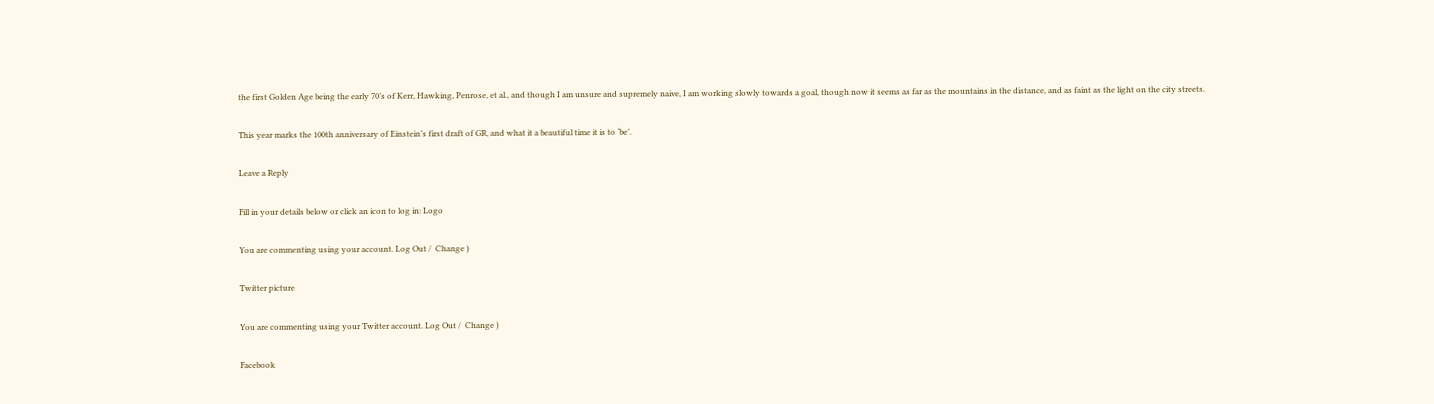the first Golden Age being the early 70’s of Kerr, Hawking, Penrose, et al., and though I am unsure and supremely naive, I am working slowly towards a goal, though now it seems as far as the mountains in the distance, and as faint as the light on the city streets.

This year marks the 100th anniversary of Einstein’s first draft of GR, and what it a beautiful time it is to ‘be’.

Leave a Reply

Fill in your details below or click an icon to log in: Logo

You are commenting using your account. Log Out /  Change )

Twitter picture

You are commenting using your Twitter account. Log Out /  Change )

Facebook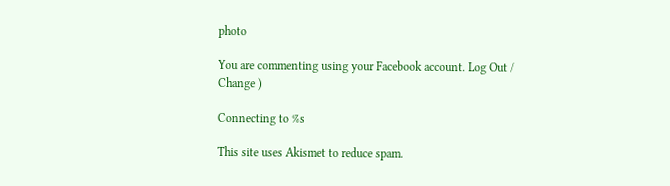photo

You are commenting using your Facebook account. Log Out /  Change )

Connecting to %s

This site uses Akismet to reduce spam.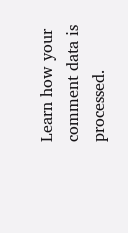Learn how your comment data is processed.